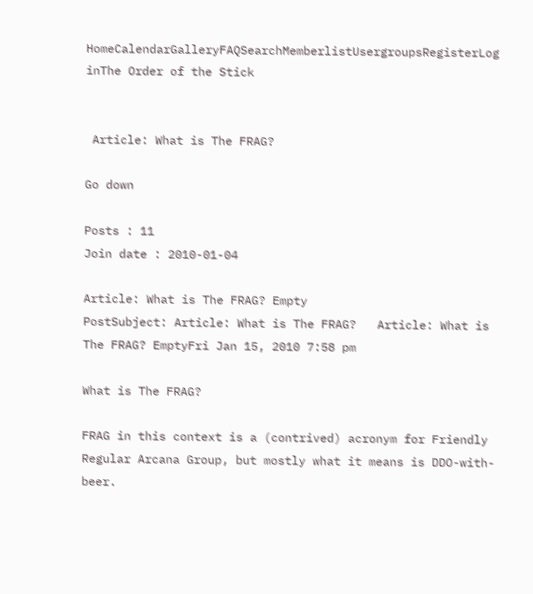HomeCalendarGalleryFAQSearchMemberlistUsergroupsRegisterLog inThe Order of the Stick


 Article: What is The FRAG?

Go down

Posts : 11
Join date : 2010-01-04

Article: What is The FRAG? Empty
PostSubject: Article: What is The FRAG?   Article: What is The FRAG? EmptyFri Jan 15, 2010 7:58 pm

What is The FRAG?

FRAG in this context is a (contrived) acronym for Friendly Regular Arcana Group, but mostly what it means is DDO-with-beer.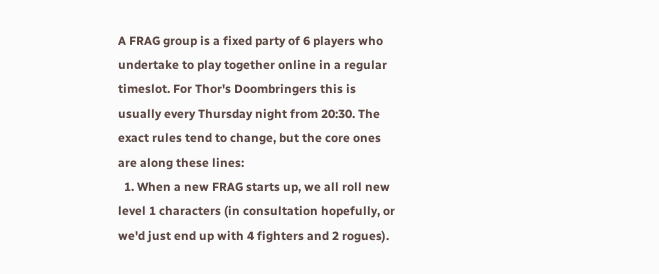A FRAG group is a fixed party of 6 players who undertake to play together online in a regular timeslot. For Thor's Doombringers this is usually every Thursday night from 20:30. The exact rules tend to change, but the core ones are along these lines:
  1. When a new FRAG starts up, we all roll new level 1 characters (in consultation hopefully, or we'd just end up with 4 fighters and 2 rogues).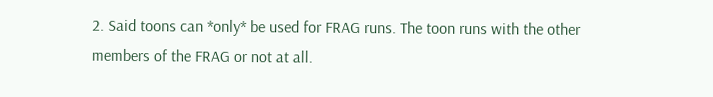2. Said toons can *only* be used for FRAG runs. The toon runs with the other members of the FRAG or not at all.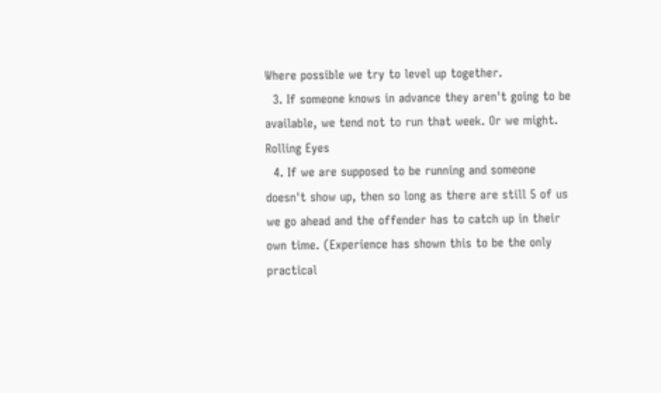Where possible we try to level up together.
  3. If someone knows in advance they aren't going to be available, we tend not to run that week. Or we might. Rolling Eyes
  4. If we are supposed to be running and someone doesn't show up, then so long as there are still 5 of us we go ahead and the offender has to catch up in their own time. (Experience has shown this to be the only practical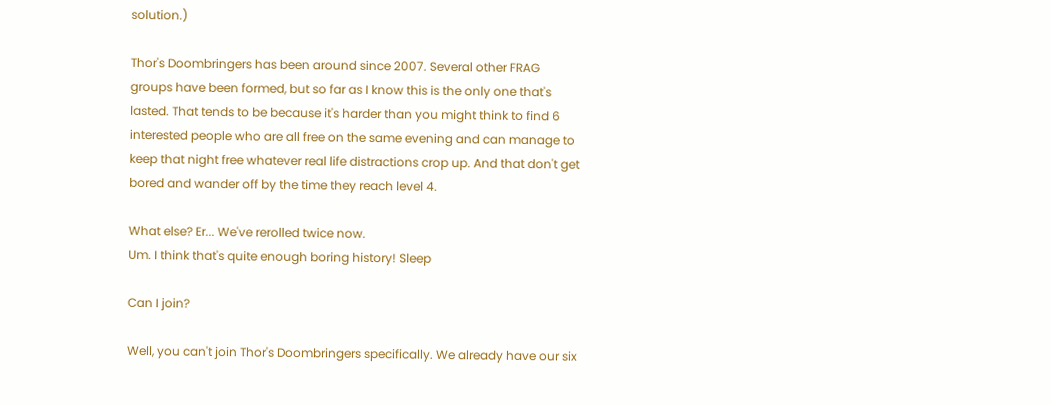solution.)

Thor's Doombringers has been around since 2007. Several other FRAG groups have been formed, but so far as I know this is the only one that's lasted. That tends to be because it's harder than you might think to find 6 interested people who are all free on the same evening and can manage to keep that night free whatever real life distractions crop up. And that don't get bored and wander off by the time they reach level 4.

What else? Er... We've rerolled twice now.
Um. I think that's quite enough boring history! Sleep

Can I join?

Well, you can't join Thor's Doombringers specifically. We already have our six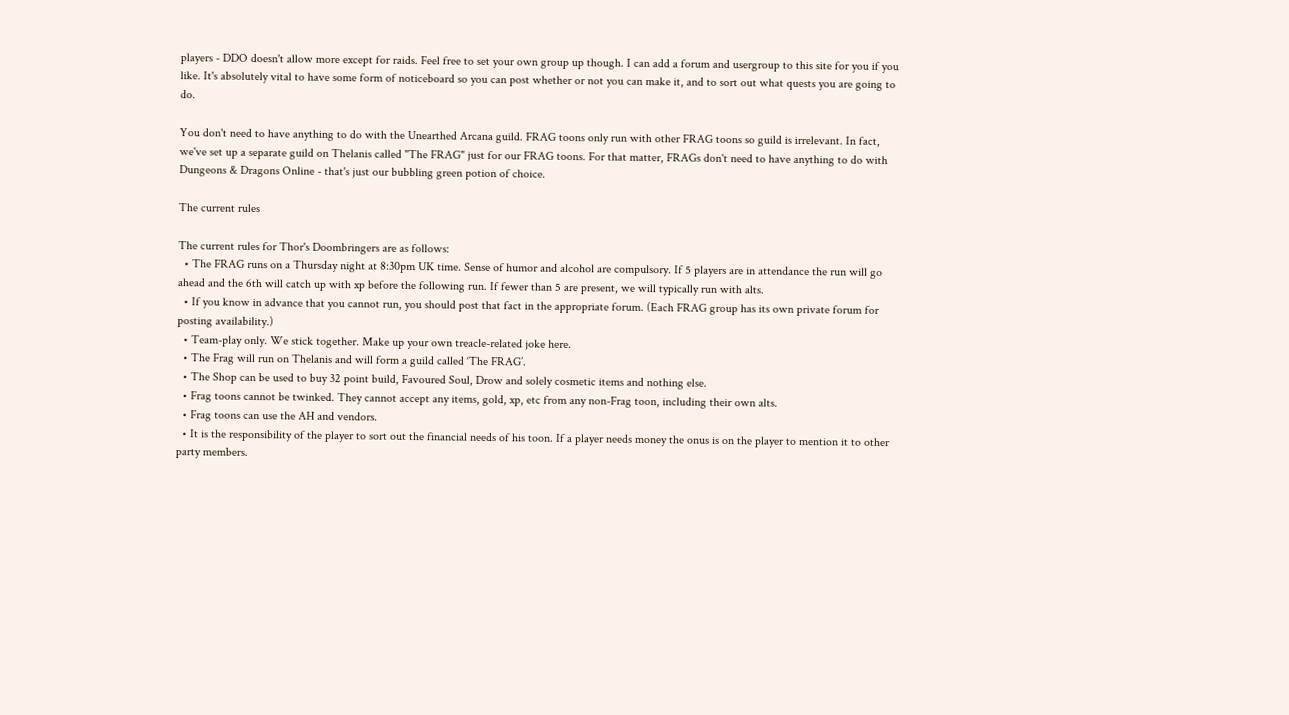players - DDO doesn't allow more except for raids. Feel free to set your own group up though. I can add a forum and usergroup to this site for you if you like. It's absolutely vital to have some form of noticeboard so you can post whether or not you can make it, and to sort out what quests you are going to do.

You don't need to have anything to do with the Unearthed Arcana guild. FRAG toons only run with other FRAG toons so guild is irrelevant. In fact, we've set up a separate guild on Thelanis called "The FRAG" just for our FRAG toons. For that matter, FRAGs don't need to have anything to do with Dungeons & Dragons Online - that's just our bubbling green potion of choice.

The current rules

The current rules for Thor's Doombringers are as follows:
  • The FRAG runs on a Thursday night at 8:30pm UK time. Sense of humor and alcohol are compulsory. If 5 players are in attendance the run will go ahead and the 6th will catch up with xp before the following run. If fewer than 5 are present, we will typically run with alts.
  • If you know in advance that you cannot run, you should post that fact in the appropriate forum. (Each FRAG group has its own private forum for posting availability.)
  • Team-play only. We stick together. Make up your own treacle-related joke here.
  • The Frag will run on Thelanis and will form a guild called ‘The FRAG’.
  • The Shop can be used to buy 32 point build, Favoured Soul, Drow and solely cosmetic items and nothing else.
  • Frag toons cannot be twinked. They cannot accept any items, gold, xp, etc from any non-Frag toon, including their own alts.
  • Frag toons can use the AH and vendors.
  • It is the responsibility of the player to sort out the financial needs of his toon. If a player needs money the onus is on the player to mention it to other party members.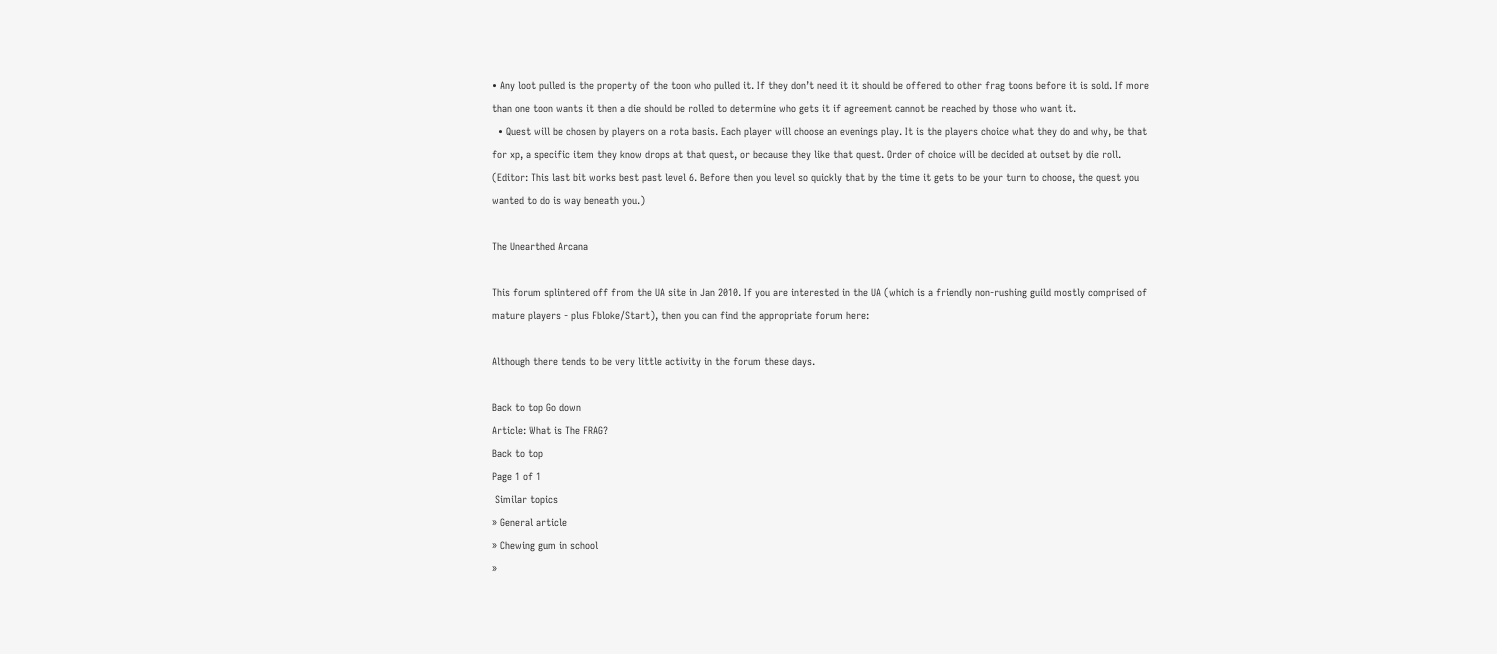• Any loot pulled is the property of the toon who pulled it. If they don’t need it it should be offered to other frag toons before it is sold. If more than one toon wants it then a die should be rolled to determine who gets it if agreement cannot be reached by those who want it.
  • Quest will be chosen by players on a rota basis. Each player will choose an evenings play. It is the players choice what they do and why, be that for xp, a specific item they know drops at that quest, or because they like that quest. Order of choice will be decided at outset by die roll.
(Editor: This last bit works best past level 6. Before then you level so quickly that by the time it gets to be your turn to choose, the quest you wanted to do is way beneath you.)

The Unearthed Arcana

This forum splintered off from the UA site in Jan 2010. If you are interested in the UA (which is a friendly non-rushing guild mostly comprised of mature players - plus Fbloke/Start), then you can find the appropriate forum here:

Although there tends to be very little activity in the forum these days.

Back to top Go down
Article: What is The FRAG?
Back to top
Page 1 of 1
 Similar topics
» General article
» Chewing gum in school
»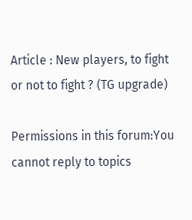Article : New players, to fight or not to fight ? (TG upgrade)

Permissions in this forum:You cannot reply to topics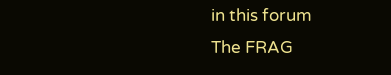in this forum
The FRAG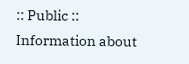:: Public :: Information about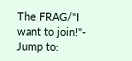The FRAG/"I want to join!"-
Jump to: